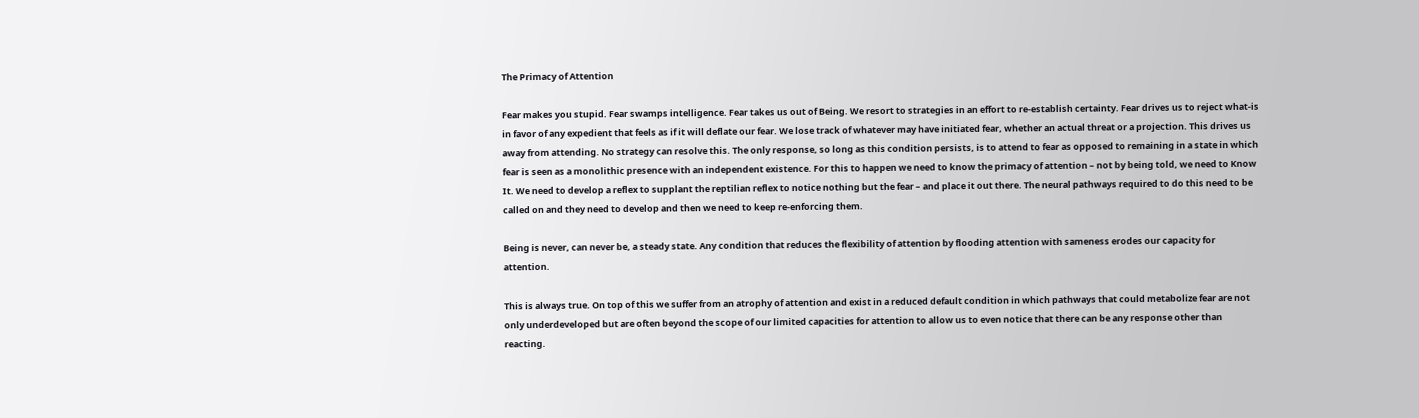The Primacy of Attention

Fear makes you stupid. Fear swamps intelligence. Fear takes us out of Being. We resort to strategies in an effort to re-establish certainty. Fear drives us to reject what-is in favor of any expedient that feels as if it will deflate our fear. We lose track of whatever may have initiated fear, whether an actual threat or a projection. This drives us away from attending. No strategy can resolve this. The only response, so long as this condition persists, is to attend to fear as opposed to remaining in a state in which fear is seen as a monolithic presence with an independent existence. For this to happen we need to know the primacy of attention – not by being told, we need to Know It. We need to develop a reflex to supplant the reptilian reflex to notice nothing but the fear – and place it out there. The neural pathways required to do this need to be called on and they need to develop and then we need to keep re-enforcing them.

Being is never, can never be, a steady state. Any condition that reduces the flexibility of attention by flooding attention with sameness erodes our capacity for attention.

This is always true. On top of this we suffer from an atrophy of attention and exist in a reduced default condition in which pathways that could metabolize fear are not only underdeveloped but are often beyond the scope of our limited capacities for attention to allow us to even notice that there can be any response other than reacting.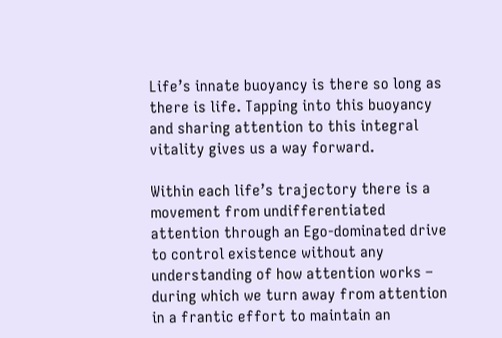Life’s innate buoyancy is there so long as there is life. Tapping into this buoyancy and sharing attention to this integral vitality gives us a way forward.

Within each life’s trajectory there is a movement from undifferentiated attention through an Ego-dominated drive to control existence without any understanding of how attention works – during which we turn away from attention in a frantic effort to maintain an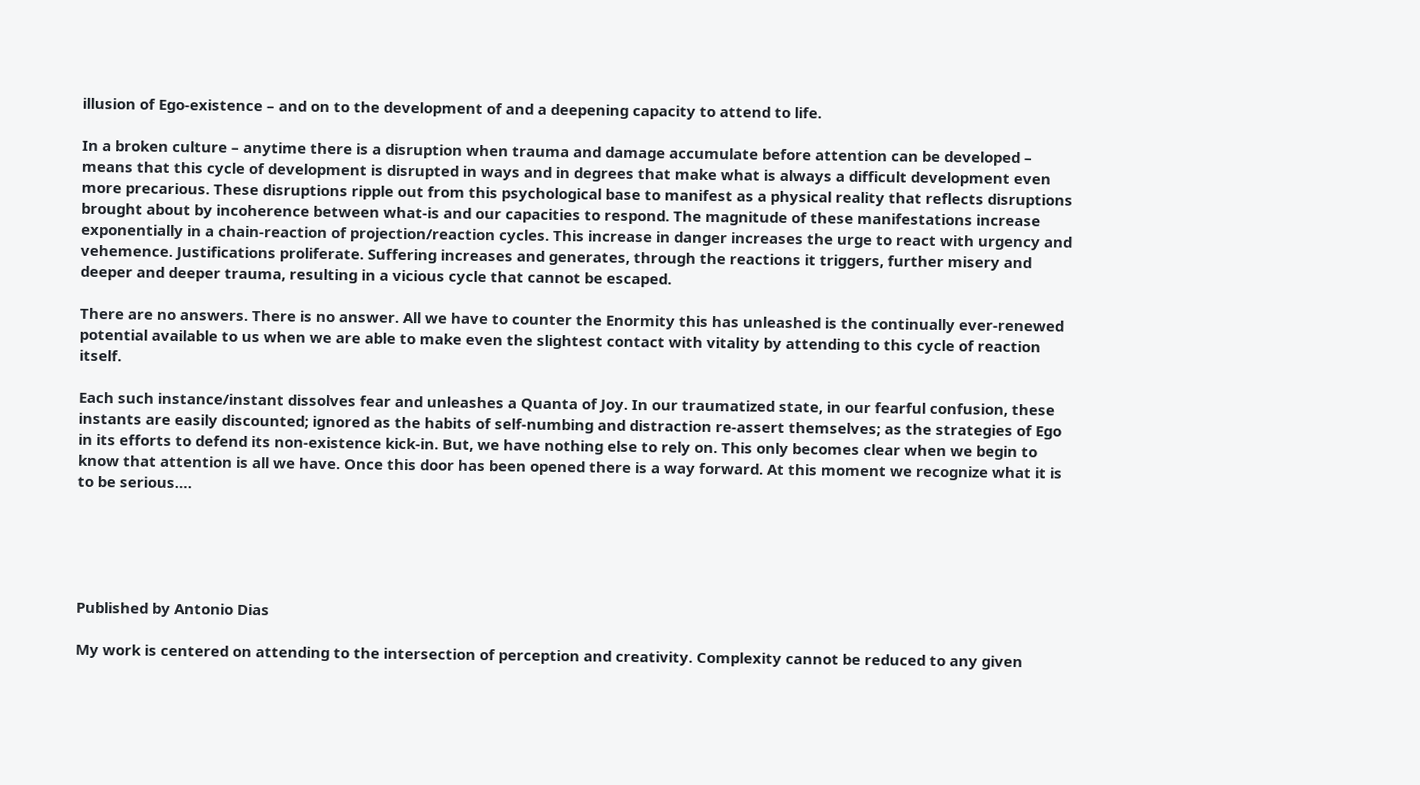illusion of Ego-existence – and on to the development of and a deepening capacity to attend to life.

In a broken culture – anytime there is a disruption when trauma and damage accumulate before attention can be developed – means that this cycle of development is disrupted in ways and in degrees that make what is always a difficult development even more precarious. These disruptions ripple out from this psychological base to manifest as a physical reality that reflects disruptions brought about by incoherence between what-is and our capacities to respond. The magnitude of these manifestations increase exponentially in a chain-reaction of projection/reaction cycles. This increase in danger increases the urge to react with urgency and vehemence. Justifications proliferate. Suffering increases and generates, through the reactions it triggers, further misery and deeper and deeper trauma, resulting in a vicious cycle that cannot be escaped.

There are no answers. There is no answer. All we have to counter the Enormity this has unleashed is the continually ever-renewed potential available to us when we are able to make even the slightest contact with vitality by attending to this cycle of reaction itself.

Each such instance/instant dissolves fear and unleashes a Quanta of Joy. In our traumatized state, in our fearful confusion, these instants are easily discounted; ignored as the habits of self-numbing and distraction re-assert themselves; as the strategies of Ego in its efforts to defend its non-existence kick-in. But, we have nothing else to rely on. This only becomes clear when we begin to know that attention is all we have. Once this door has been opened there is a way forward. At this moment we recognize what it is to be serious….





Published by Antonio Dias

My work is centered on attending to the intersection of perception and creativity. Complexity cannot be reduced to any given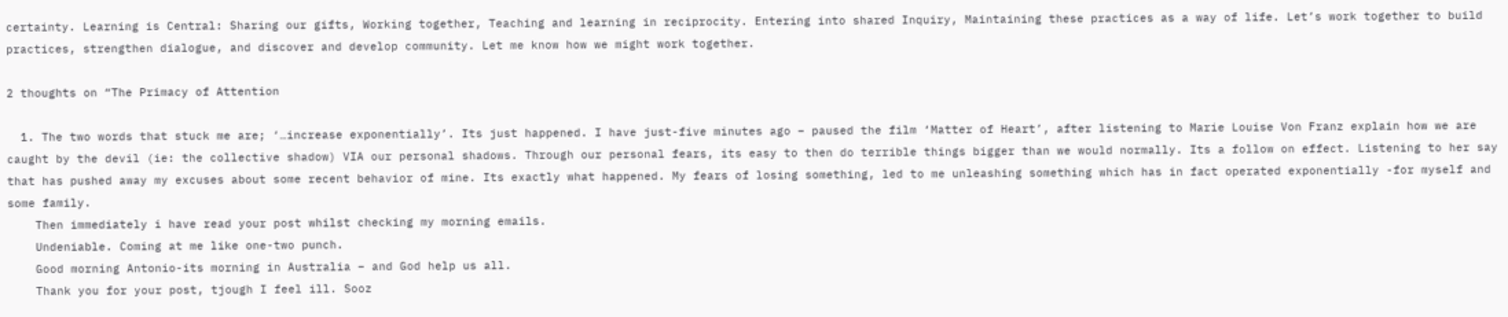certainty. Learning is Central: Sharing our gifts, Working together, Teaching and learning in reciprocity. Entering into shared Inquiry, Maintaining these practices as a way of life. Let’s work together to build practices, strengthen dialogue, and discover and develop community. Let me know how we might work together.

2 thoughts on “The Primacy of Attention

  1. The two words that stuck me are; ‘…increase exponentially’. Its just happened. I have just-five minutes ago – paused the film ‘Matter of Heart’, after listening to Marie Louise Von Franz explain how we are caught by the devil (ie: the collective shadow) VIA our personal shadows. Through our personal fears, its easy to then do terrible things bigger than we would normally. Its a follow on effect. Listening to her say that has pushed away my excuses about some recent behavior of mine. Its exactly what happened. My fears of losing something, led to me unleashing something which has in fact operated exponentially -for myself and some family.
    Then immediately i have read your post whilst checking my morning emails.
    Undeniable. Coming at me like one-two punch.
    Good morning Antonio-its morning in Australia – and God help us all.
    Thank you for your post, tjough I feel ill. Sooz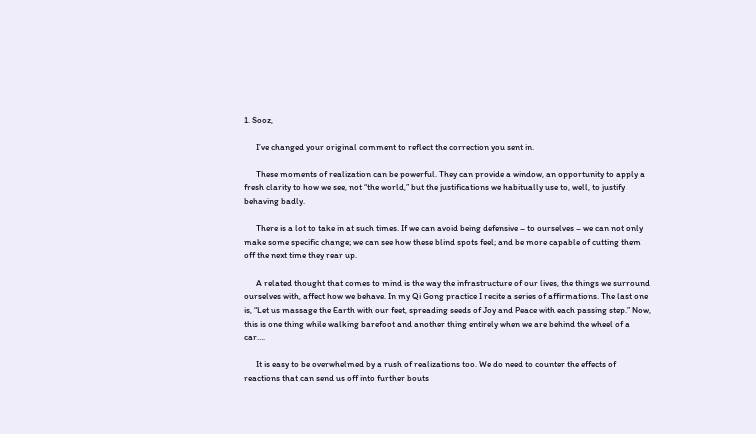1. Sooz,

      I’ve changed your original comment to reflect the correction you sent in.

      These moments of realization can be powerful. They can provide a window, an opportunity to apply a fresh clarity to how we see, not “the world,” but the justifications we habitually use to, well, to justify behaving badly.

      There is a lot to take in at such times. If we can avoid being defensive – to ourselves – we can not only make some specific change; we can see how these blind spots feel; and be more capable of cutting them off the next time they rear up.

      A related thought that comes to mind is the way the infrastructure of our lives, the things we surround ourselves with, affect how we behave. In my Qi Gong practice I recite a series of affirmations. The last one is, “Let us massage the Earth with our feet, spreading seeds of Joy and Peace with each passing step.” Now, this is one thing while walking barefoot and another thing entirely when we are behind the wheel of a car….

      It is easy to be overwhelmed by a rush of realizations too. We do need to counter the effects of reactions that can send us off into further bouts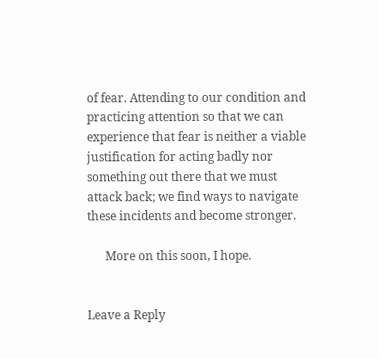of fear. Attending to our condition and practicing attention so that we can experience that fear is neither a viable justification for acting badly nor something out there that we must attack back; we find ways to navigate these incidents and become stronger.

      More on this soon, I hope.


Leave a Reply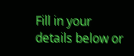Fill in your details below or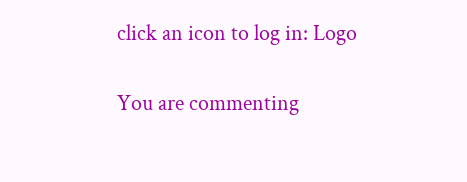click an icon to log in: Logo

You are commenting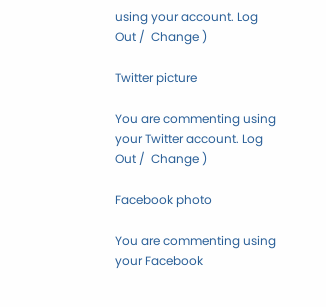using your account. Log Out /  Change )

Twitter picture

You are commenting using your Twitter account. Log Out /  Change )

Facebook photo

You are commenting using your Facebook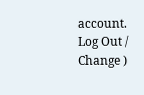account. Log Out /  Change )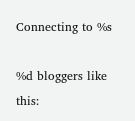Connecting to %s

%d bloggers like this: